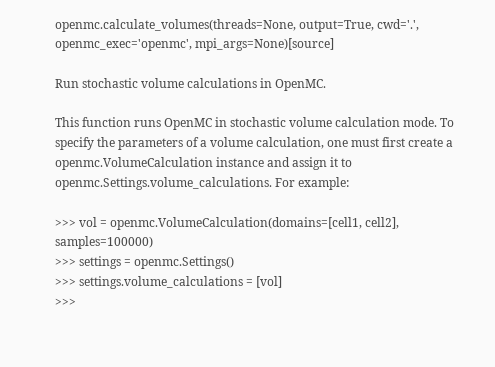openmc.calculate_volumes(threads=None, output=True, cwd='.', openmc_exec='openmc', mpi_args=None)[source]

Run stochastic volume calculations in OpenMC.

This function runs OpenMC in stochastic volume calculation mode. To specify the parameters of a volume calculation, one must first create a openmc.VolumeCalculation instance and assign it to openmc.Settings.volume_calculations. For example:

>>> vol = openmc.VolumeCalculation(domains=[cell1, cell2], samples=100000)
>>> settings = openmc.Settings()
>>> settings.volume_calculations = [vol]
>>>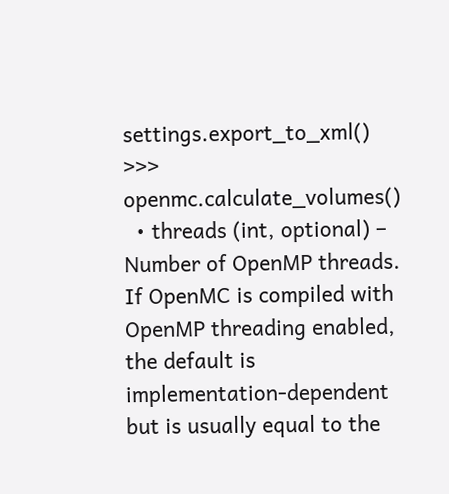settings.export_to_xml()
>>> openmc.calculate_volumes()
  • threads (int, optional) – Number of OpenMP threads. If OpenMC is compiled with OpenMP threading enabled, the default is implementation-dependent but is usually equal to the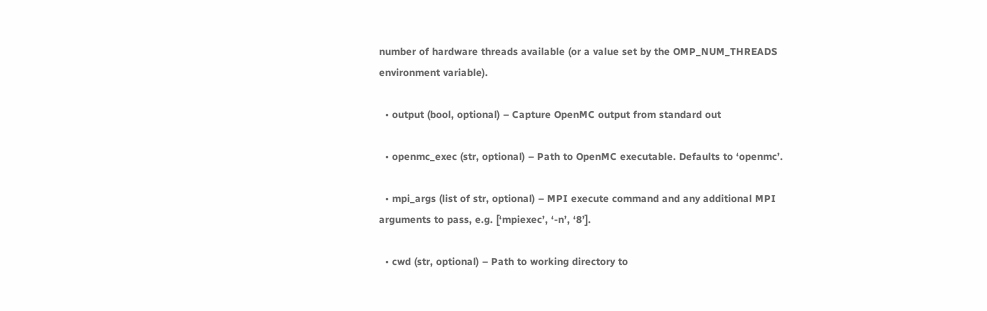number of hardware threads available (or a value set by the OMP_NUM_THREADS environment variable).

  • output (bool, optional) – Capture OpenMC output from standard out

  • openmc_exec (str, optional) – Path to OpenMC executable. Defaults to ‘openmc’.

  • mpi_args (list of str, optional) – MPI execute command and any additional MPI arguments to pass, e.g. [‘mpiexec’, ‘-n’, ‘8’].

  • cwd (str, optional) – Path to working directory to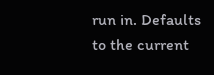run in. Defaults to the current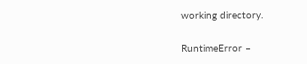working directory.


RuntimeError –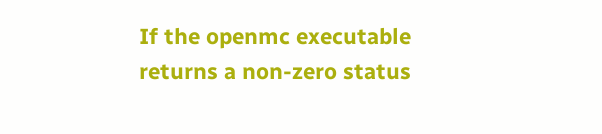If the openmc executable returns a non-zero status